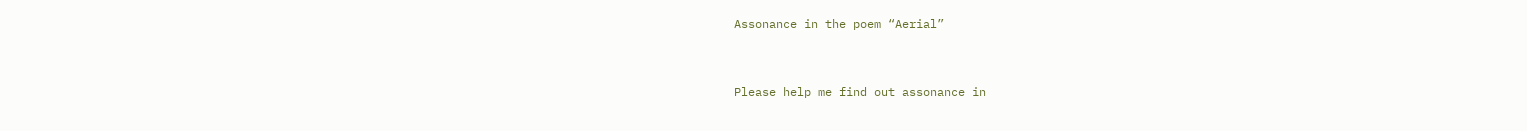Assonance in the poem “Aerial”


Please help me find out assonance in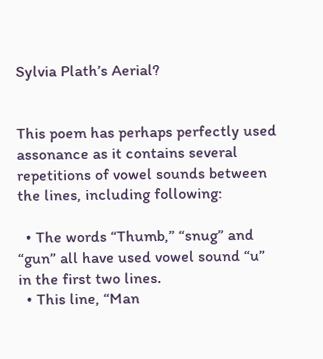Sylvia Plath’s Aerial?


This poem has perhaps perfectly used assonance as it contains several repetitions of vowel sounds between the lines, including following:

  • The words “Thumb,” “snug” and “gun” all have used vowel sound “u” in the first two lines.
  • This line, “Man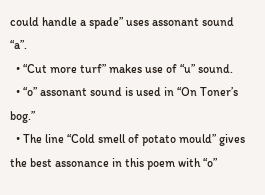could handle a spade” uses assonant sound “a”.
  • “Cut more turf” makes use of “u” sound.
  • “o” assonant sound is used in “On Toner’s bog.”
  • The line “Cold smell of potato mould” gives the best assonance in this poem with “o”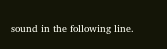sound in the following line.